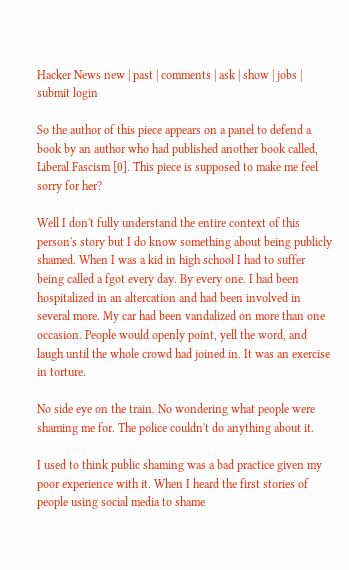Hacker News new | past | comments | ask | show | jobs | submit login

So the author of this piece appears on a panel to defend a book by an author who had published another book called, Liberal Fascism [0]. This piece is supposed to make me feel sorry for her?

Well I don't fully understand the entire context of this person's story but I do know something about being publicly shamed. When I was a kid in high school I had to suffer being called a fgot every day. By every one. I had been hospitalized in an altercation and had been involved in several more. My car had been vandalized on more than one occasion. People would openly point, yell the word, and laugh until the whole crowd had joined in. It was an exercise in torture.

No side eye on the train. No wondering what people were shaming me for. The police couldn't do anything about it.

I used to think public shaming was a bad practice given my poor experience with it. When I heard the first stories of people using social media to shame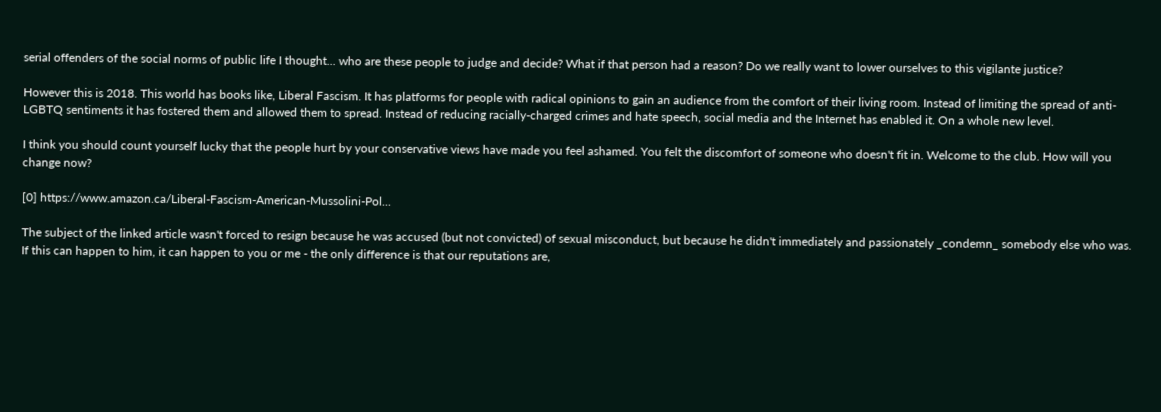serial offenders of the social norms of public life I thought... who are these people to judge and decide? What if that person had a reason? Do we really want to lower ourselves to this vigilante justice?

However this is 2018. This world has books like, Liberal Fascism. It has platforms for people with radical opinions to gain an audience from the comfort of their living room. Instead of limiting the spread of anti-LGBTQ sentiments it has fostered them and allowed them to spread. Instead of reducing racially-charged crimes and hate speech, social media and the Internet has enabled it. On a whole new level.

I think you should count yourself lucky that the people hurt by your conservative views have made you feel ashamed. You felt the discomfort of someone who doesn't fit in. Welcome to the club. How will you change now?

[0] https://www.amazon.ca/Liberal-Fascism-American-Mussolini-Pol...

The subject of the linked article wasn't forced to resign because he was accused (but not convicted) of sexual misconduct, but because he didn't immediately and passionately _condemn_ somebody else who was. If this can happen to him, it can happen to you or me - the only difference is that our reputations are,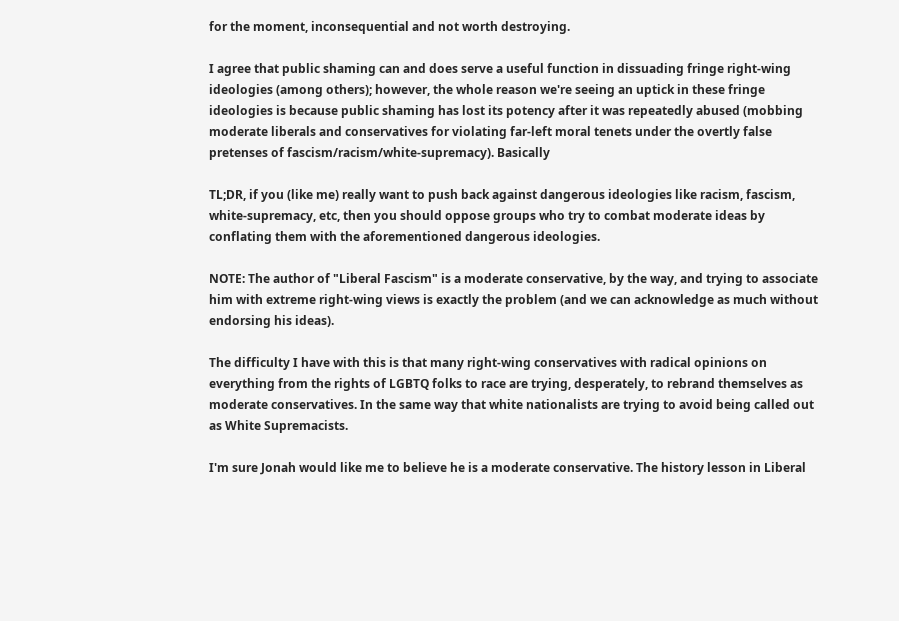for the moment, inconsequential and not worth destroying.

I agree that public shaming can and does serve a useful function in dissuading fringe right-wing ideologies (among others); however, the whole reason we're seeing an uptick in these fringe ideologies is because public shaming has lost its potency after it was repeatedly abused (mobbing moderate liberals and conservatives for violating far-left moral tenets under the overtly false pretenses of fascism/racism/white-supremacy). Basically

TL;DR, if you (like me) really want to push back against dangerous ideologies like racism, fascism, white-supremacy, etc, then you should oppose groups who try to combat moderate ideas by conflating them with the aforementioned dangerous ideologies.

NOTE: The author of "Liberal Fascism" is a moderate conservative, by the way, and trying to associate him with extreme right-wing views is exactly the problem (and we can acknowledge as much without endorsing his ideas).

The difficulty I have with this is that many right-wing conservatives with radical opinions on everything from the rights of LGBTQ folks to race are trying, desperately, to rebrand themselves as moderate conservatives. In the same way that white nationalists are trying to avoid being called out as White Supremacists.

I'm sure Jonah would like me to believe he is a moderate conservative. The history lesson in Liberal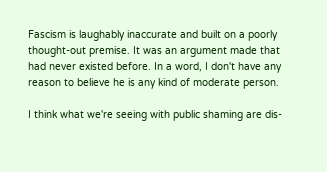Fascism is laughably inaccurate and built on a poorly thought-out premise. It was an argument made that had never existed before. In a word, I don't have any reason to believe he is any kind of moderate person.

I think what we're seeing with public shaming are dis-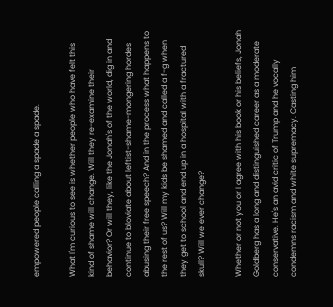empowered people calling a spade a spade.

What I'm curious to see is whether people who have felt this kind of shame will change. Will they re-examine their behavior? Or will they, like the Jonah's of the world, dig in and continue to bloviate about leftist-shame-mongering hordes abusing their free speech? And in the process what happens to the rest of us? Will my kids be shamed and called a f-g when they get to school and end up in a hospital with a fractured skull? Will we ever change?

Whether or not you or I agree with his book or his beliefs, Jonah Goldberg has a long and distinguished career as a moderate conservative. He's an avid critic of Trump and he vocally condemns racism and white supremacy. Casting him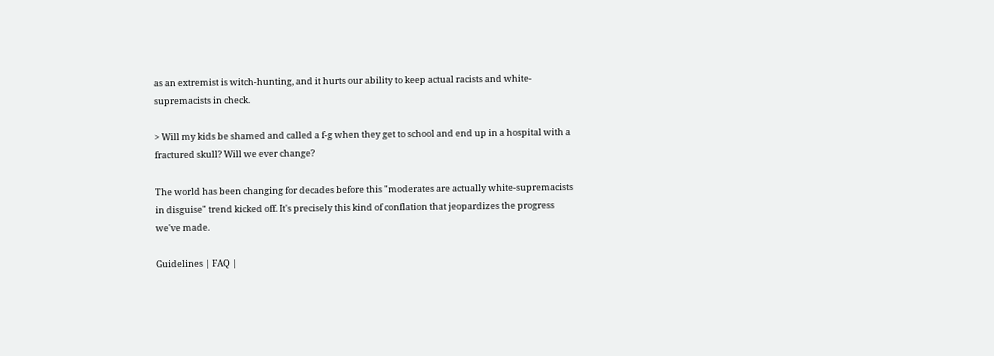as an extremist is witch-hunting, and it hurts our ability to keep actual racists and white-supremacists in check.

> Will my kids be shamed and called a f-g when they get to school and end up in a hospital with a fractured skull? Will we ever change?

The world has been changing for decades before this "moderates are actually white-supremacists in disguise" trend kicked off. It's precisely this kind of conflation that jeopardizes the progress we've made.

Guidelines | FAQ |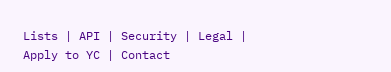Lists | API | Security | Legal | Apply to YC | Contact